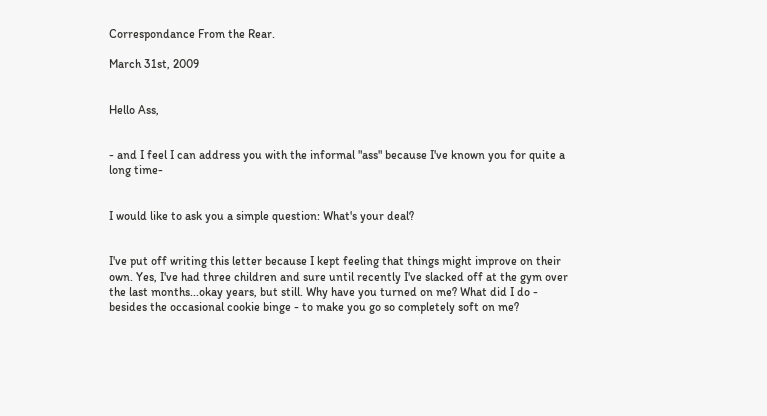Correspondance From the Rear.

March 31st, 2009


Hello Ass,


- and I feel I can address you with the informal "ass" because I've known you for quite a long time-


I would like to ask you a simple question: What's your deal?


I've put off writing this letter because I kept feeling that things might improve on their own. Yes, I've had three children and sure until recently I've slacked off at the gym over the last months...okay years, but still. Why have you turned on me? What did I do - besides the occasional cookie binge - to make you go so completely soft on me?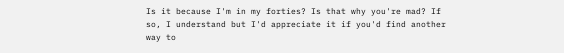Is it because I'm in my forties? Is that why you're mad? If so, I understand but I'd appreciate it if you'd find another way to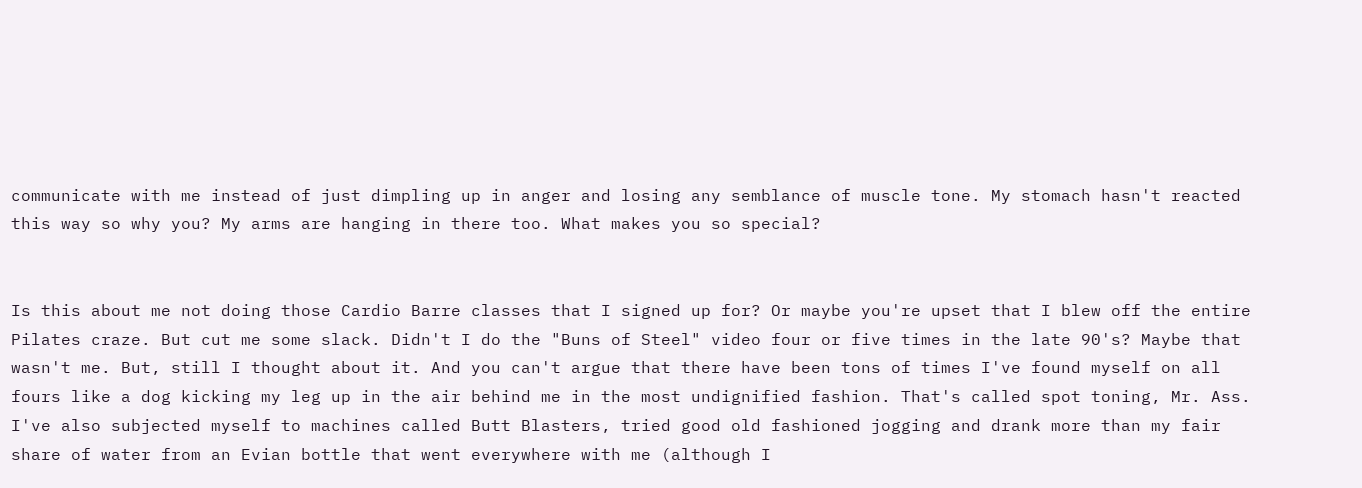communicate with me instead of just dimpling up in anger and losing any semblance of muscle tone. My stomach hasn't reacted this way so why you? My arms are hanging in there too. What makes you so special?


Is this about me not doing those Cardio Barre classes that I signed up for? Or maybe you're upset that I blew off the entire Pilates craze. But cut me some slack. Didn't I do the "Buns of Steel" video four or five times in the late 90's? Maybe that wasn't me. But, still I thought about it. And you can't argue that there have been tons of times I've found myself on all fours like a dog kicking my leg up in the air behind me in the most undignified fashion. That's called spot toning, Mr. Ass. I've also subjected myself to machines called Butt Blasters, tried good old fashioned jogging and drank more than my fair share of water from an Evian bottle that went everywhere with me (although I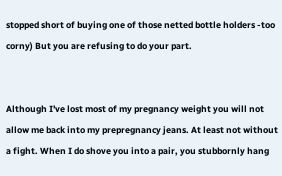stopped short of buying one of those netted bottle holders -too corny) But you are refusing to do your part.


Although I've lost most of my pregnancy weight you will not allow me back into my prepregnancy jeans. At least not without a fight. When I do shove you into a pair, you stubbornly hang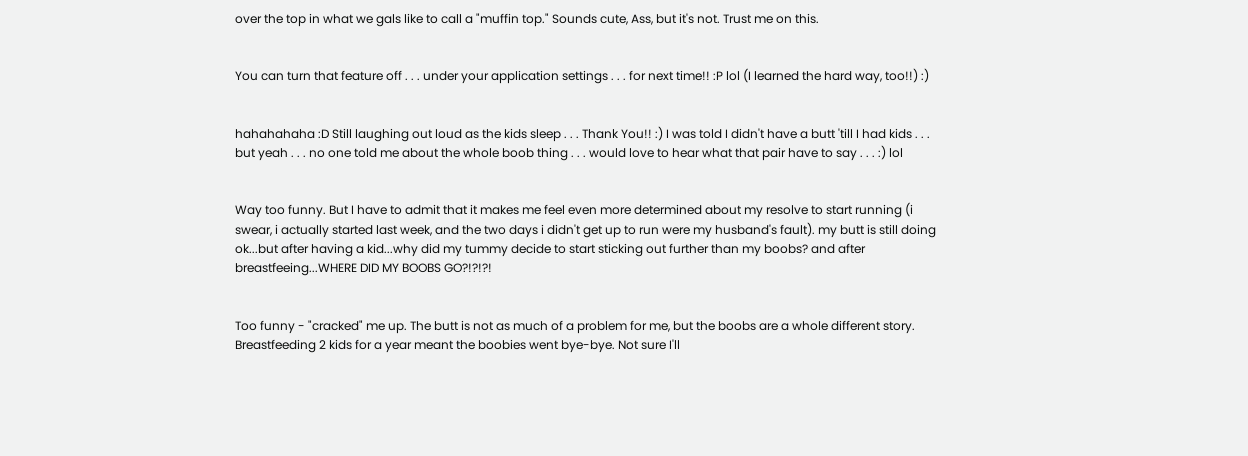over the top in what we gals like to call a "muffin top." Sounds cute, Ass, but it's not. Trust me on this.


You can turn that feature off . . . under your application settings . . . for next time!! :P lol (I learned the hard way, too!!) :)


hahahahaha :D Still laughing out loud as the kids sleep . . . Thank You!! :) I was told I didn't have a butt 'till I had kids . . . but yeah . . . no one told me about the whole boob thing . . . would love to hear what that pair have to say . . . :) lol


Way too funny. But I have to admit that it makes me feel even more determined about my resolve to start running (i swear, i actually started last week, and the two days i didn't get up to run were my husband's fault). my butt is still doing ok...but after having a kid...why did my tummy decide to start sticking out further than my boobs? and after breastfeeing...WHERE DID MY BOOBS GO?!?!?!


Too funny - "cracked" me up. The butt is not as much of a problem for me, but the boobs are a whole different story. Breastfeeding 2 kids for a year meant the boobies went bye-bye. Not sure I'll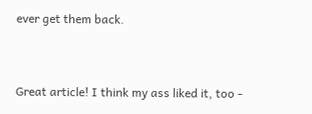ever get them back.


Great article! I think my ass liked it, too -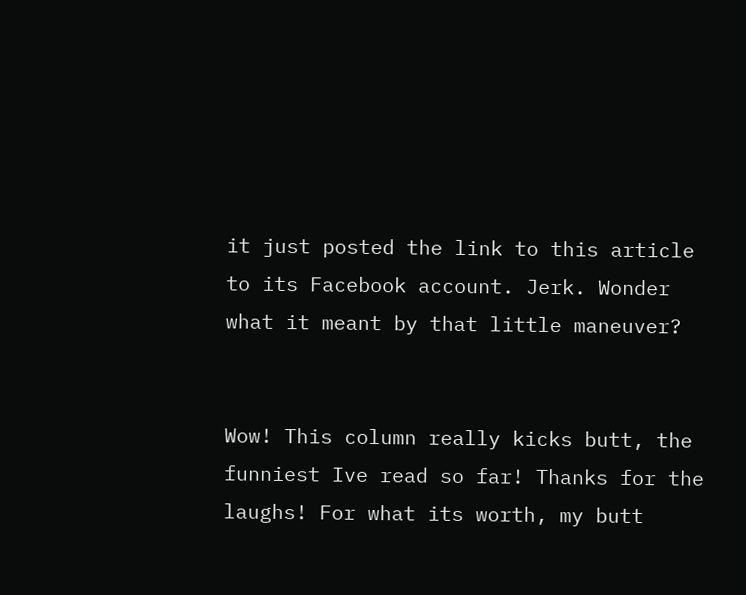it just posted the link to this article to its Facebook account. Jerk. Wonder what it meant by that little maneuver?


Wow! This column really kicks butt, the funniest Ive read so far! Thanks for the laughs! For what its worth, my butt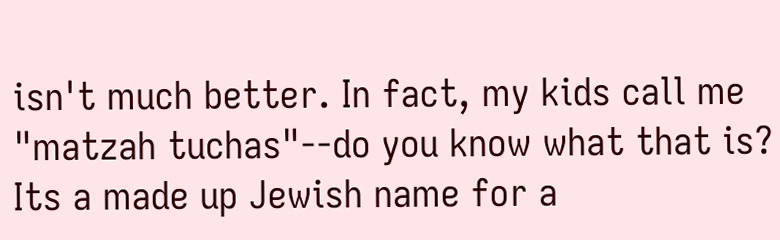isn't much better. In fact, my kids call me "matzah tuchas"--do you know what that is? Its a made up Jewish name for a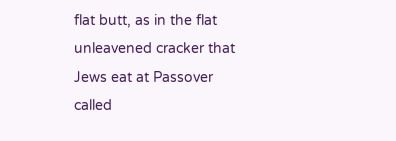flat butt, as in the flat unleavened cracker that Jews eat at Passover called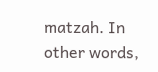matzah. In other words,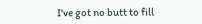I've got no butt to fill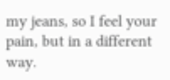my jeans, so I feel your pain, but in a different way.